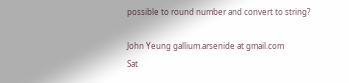possible to round number and convert to string?

John Yeung gallium.arsenide at gmail.com
Sat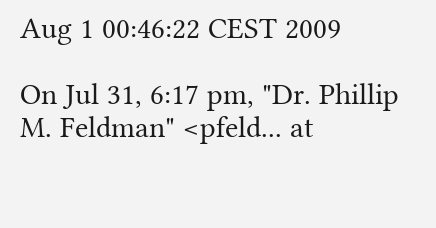Aug 1 00:46:22 CEST 2009

On Jul 31, 6:17 pm, "Dr. Phillip M. Feldman" <pfeld... at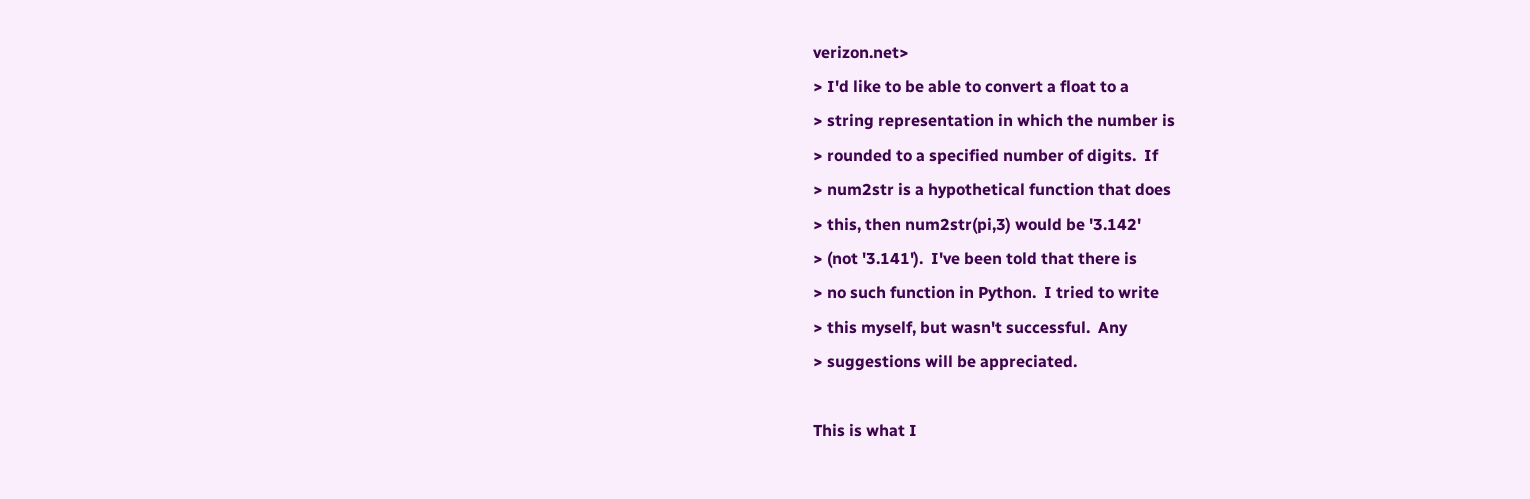verizon.net>
> I'd like to be able to convert a float to a
> string representation in which the number is
> rounded to a specified number of digits.  If
> num2str is a hypothetical function that does
> this, then num2str(pi,3) would be '3.142'
> (not '3.141').  I've been told that there is
> no such function in Python.  I tried to write
> this myself, but wasn't successful.  Any
> suggestions will be appreciated.

This is what I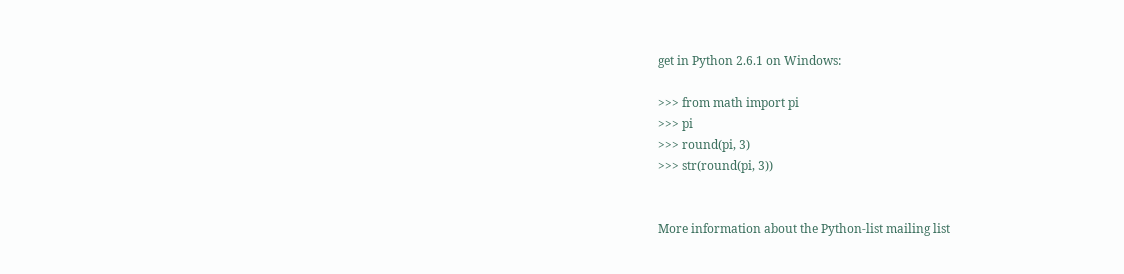get in Python 2.6.1 on Windows:

>>> from math import pi
>>> pi
>>> round(pi, 3)
>>> str(round(pi, 3))


More information about the Python-list mailing list